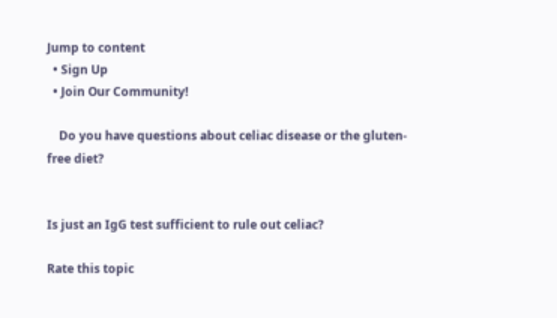Jump to content
  • Sign Up
  • Join Our Community!

    Do you have questions about celiac disease or the gluten-free diet?


Is just an IgG test sufficient to rule out celiac?

Rate this topic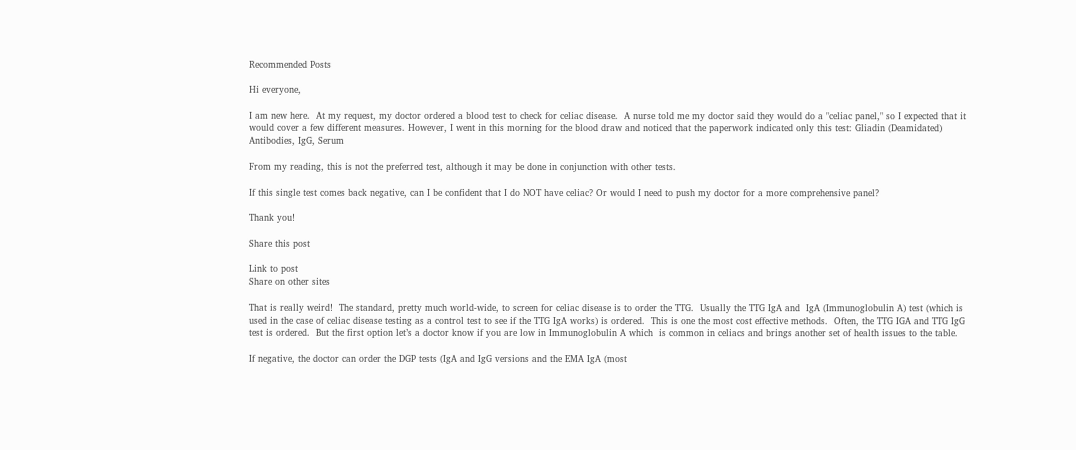Recommended Posts

Hi everyone,

I am new here.  At my request, my doctor ordered a blood test to check for celiac disease.  A nurse told me my doctor said they would do a "celiac panel," so I expected that it would cover a few different measures. However, I went in this morning for the blood draw and noticed that the paperwork indicated only this test: Gliadin (Deamidated) Antibodies, IgG, Serum

From my reading, this is not the preferred test, although it may be done in conjunction with other tests.

If this single test comes back negative, can I be confident that I do NOT have celiac? Or would I need to push my doctor for a more comprehensive panel?

Thank you!

Share this post

Link to post
Share on other sites

That is really weird!  The standard, pretty much world-wide, to screen for celiac disease is to order the TTG.  Usually the TTG IgA and  IgA (Immunoglobulin A) test (which is used in the case of celiac disease testing as a control test to see if the TTG IgA works) is ordered.  This is one the most cost effective methods.  Often, the TTG IGA and TTG IgG test is ordered.  But the first option let’s a doctor know if you are low in Immunoglobulin A which  is common in celiacs and brings another set of health issues to the table.

If negative, the doctor can order the DGP tests (IgA and IgG versions and the EMA IgA (most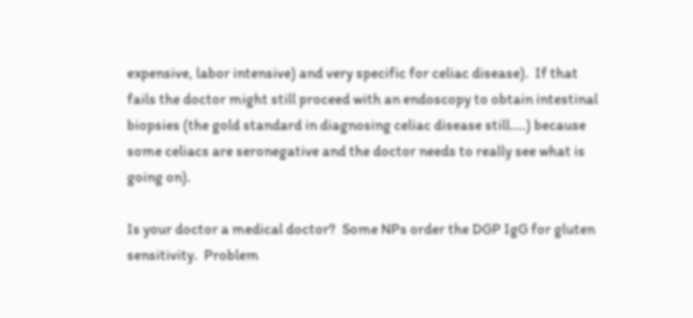expensive, labor intensive) and very specific for celiac disease).  If that fails the doctor might still proceed with an endoscopy to obtain intestinal  biopsies (the gold standard in diagnosing celiac disease still....) because some celiacs are seronegative and the doctor needs to really see what is going on).

Is your doctor a medical doctor?  Some NPs order the DGP IgG for gluten sensitivity.  Problem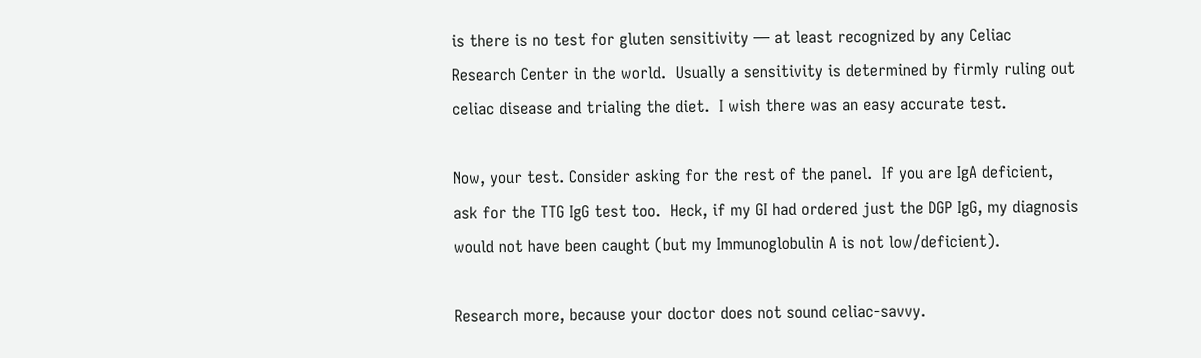is there is no test for gluten sensitivity — at least recognized by any Celiac Research Center in the world.  Usually a sensitivity is determined by firmly ruling out celiac disease and trialing the diet.  I wish there was an easy accurate test.

Now, your test. Consider asking for the rest of the panel.  If you are IgA deficient, ask for the TTG IgG test too.  Heck, if my GI had ordered just the DGP IgG, my diagnosis would not have been caught (but my Immunoglobulin A is not low/deficient).

Research more, because your doctor does not sound celiac-savvy.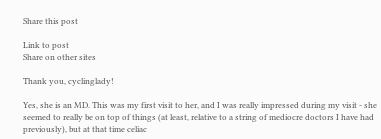Share this post

Link to post
Share on other sites

Thank you, cyclinglady!

Yes, she is an MD. This was my first visit to her, and I was really impressed during my visit - she seemed to really be on top of things (at least, relative to a string of mediocre doctors I have had previously), but at that time celiac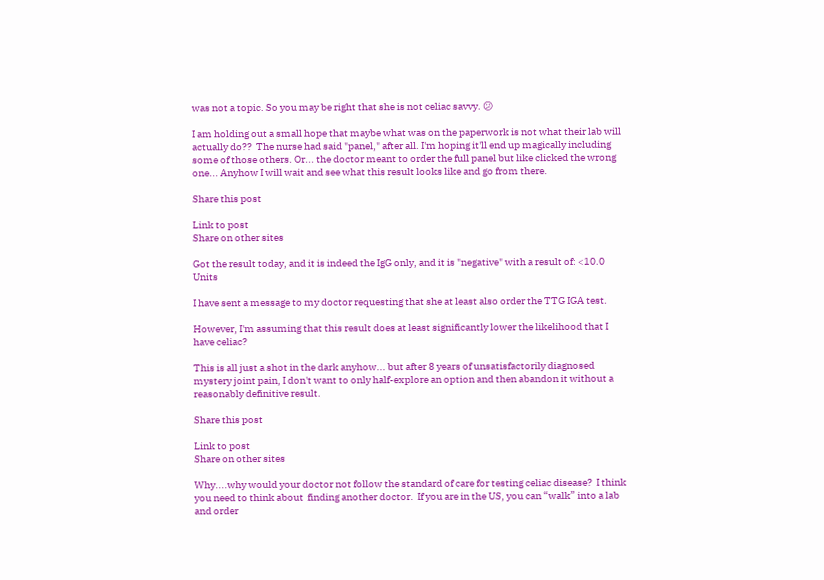was not a topic. So you may be right that she is not celiac savvy. 😕

I am holding out a small hope that maybe what was on the paperwork is not what their lab will actually do??  The nurse had said "panel," after all. I'm hoping it'll end up magically including some of those others. Or... the doctor meant to order the full panel but like clicked the wrong one... Anyhow I will wait and see what this result looks like and go from there.

Share this post

Link to post
Share on other sites

Got the result today, and it is indeed the IgG only, and it is "negative" with a result of: <10.0 Units

I have sent a message to my doctor requesting that she at least also order the TTG IGA test.

However, I'm assuming that this result does at least significantly lower the likelihood that I have celiac?

This is all just a shot in the dark anyhow... but after 8 years of unsatisfactorily diagnosed mystery joint pain, I don't want to only half-explore an option and then abandon it without a reasonably definitive result.

Share this post

Link to post
Share on other sites

Why....why would your doctor not follow the standard of care for testing celiac disease?  I think you need to think about  finding another doctor.  If you are in the US, you can “walk” into a lab and order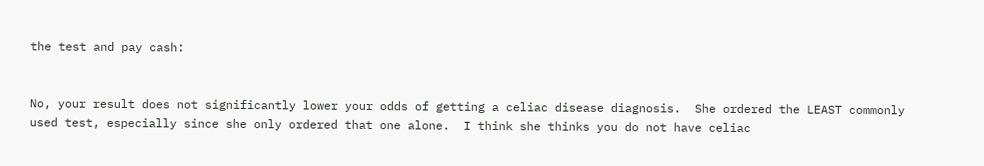the test and pay cash:


No, your result does not significantly lower your odds of getting a celiac disease diagnosis.  She ordered the LEAST commonly used test, especially since she only ordered that one alone.  I think she thinks you do not have celiac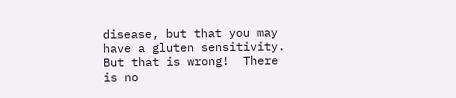disease, but that you may have a gluten sensitivity.  But that is wrong!  There is no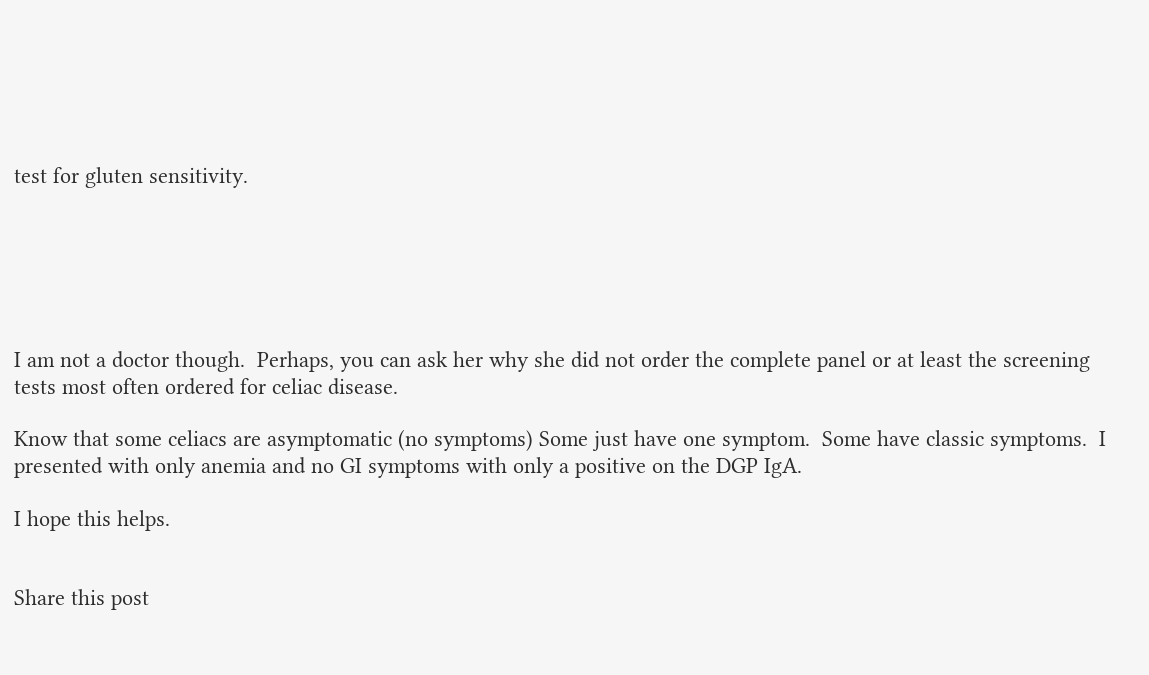test for gluten sensitivity.






I am not a doctor though.  Perhaps, you can ask her why she did not order the complete panel or at least the screening tests most often ordered for celiac disease.

Know that some celiacs are asymptomatic (no symptoms) Some just have one symptom.  Some have classic symptoms.  I presented with only anemia and no GI symptoms with only a positive on the DGP IgA.

I hope this helps.


Share this post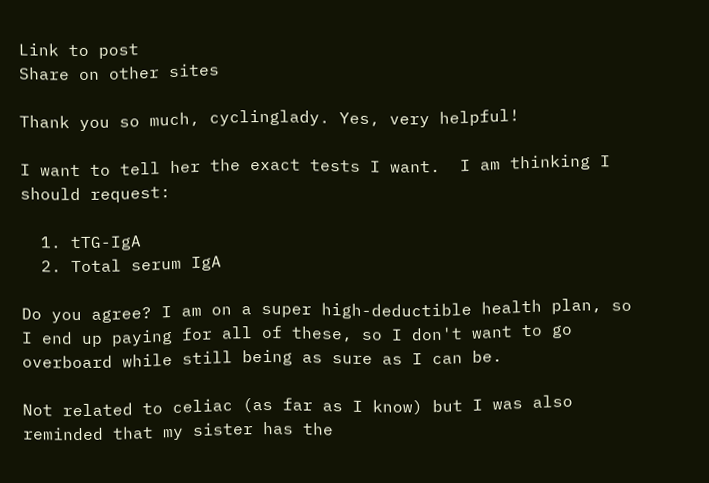Link to post
Share on other sites

Thank you so much, cyclinglady. Yes, very helpful!

I want to tell her the exact tests I want.  I am thinking I should request:

  1. tTG-IgA
  2. Total serum IgA

Do you agree? I am on a super high-deductible health plan, so I end up paying for all of these, so I don't want to go overboard while still being as sure as I can be.

Not related to celiac (as far as I know) but I was also reminded that my sister has the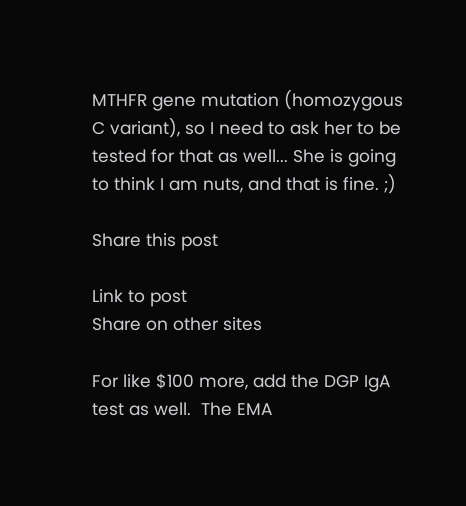MTHFR gene mutation (homozygous C variant), so I need to ask her to be tested for that as well... She is going to think I am nuts, and that is fine. ;)

Share this post

Link to post
Share on other sites

For like $100 more, add the DGP IgA test as well.  The EMA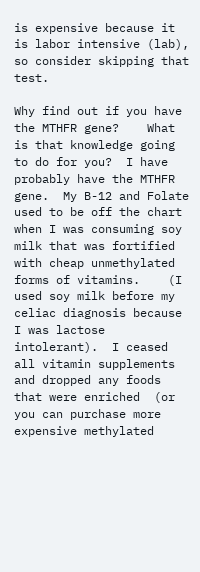is expensive because it is labor intensive (lab), so consider skipping that test.

Why find out if you have the MTHFR gene?    What is that knowledge going to do for you?  I have probably have the MTHFR gene.  My B-12 and Folate used to be off the chart when I was consuming soy milk that was fortified with cheap unmethylated forms of vitamins.    (I used soy milk before my celiac diagnosis because I was lactose intolerant).  I ceased all vitamin supplements and dropped any foods that were enriched  (or you can purchase more expensive methylated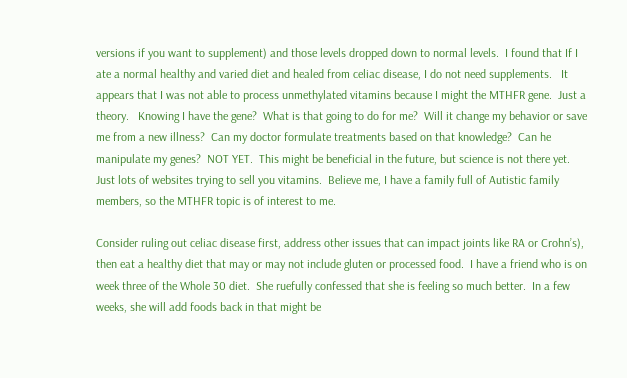versions if you want to supplement) and those levels dropped down to normal levels.  I found that If I ate a normal healthy and varied diet and healed from celiac disease, I do not need supplements.   It appears that I was not able to process unmethylated vitamins because I might the MTHFR gene.  Just a theory.   Knowing I have the gene?  What is that going to do for me?  Will it change my behavior or save me from a new illness?  Can my doctor formulate treatments based on that knowledge?  Can he manipulate my genes?  NOT YET.  This might be beneficial in the future, but science is not there yet.  Just lots of websites trying to sell you vitamins.  Believe me, I have a family full of Autistic family members, so the MTHFR topic is of interest to me.

Consider ruling out celiac disease first, address other issues that can impact joints like RA or Crohn’s), then eat a healthy diet that may or may not include gluten or processed food.  I have a friend who is on week three of the Whole 30 diet.  She ruefully confessed that she is feeling so much better.  In a few weeks, she will add foods back in that might be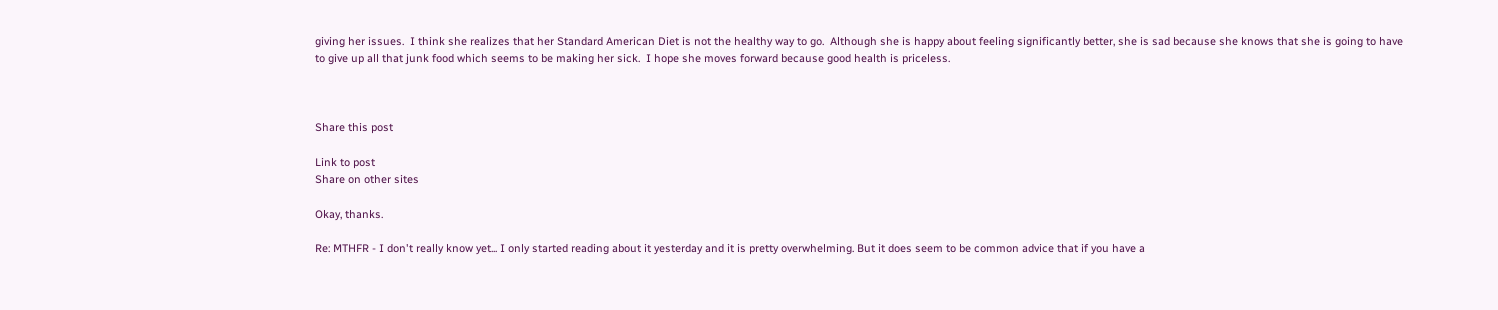giving her issues.  I think she realizes that her Standard American Diet is not the healthy way to go.  Although she is happy about feeling significantly better, she is sad because she knows that she is going to have to give up all that junk food which seems to be making her sick.  I hope she moves forward because good health is priceless.



Share this post

Link to post
Share on other sites

Okay, thanks.

Re: MTHFR - I don't really know yet... I only started reading about it yesterday and it is pretty overwhelming. But it does seem to be common advice that if you have a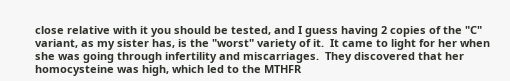close relative with it you should be tested, and I guess having 2 copies of the "C" variant, as my sister has, is the "worst" variety of it.  It came to light for her when she was going through infertility and miscarriages.  They discovered that her homocysteine was high, which led to the MTHFR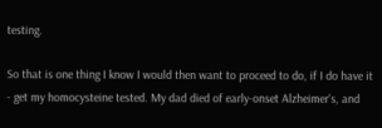testing.

So that is one thing I know I would then want to proceed to do, if I do have it - get my homocysteine tested. My dad died of early-onset Alzheimer's, and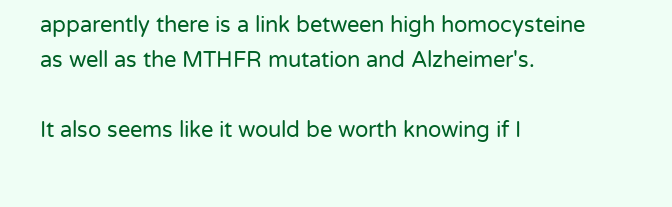apparently there is a link between high homocysteine as well as the MTHFR mutation and Alzheimer's.

It also seems like it would be worth knowing if I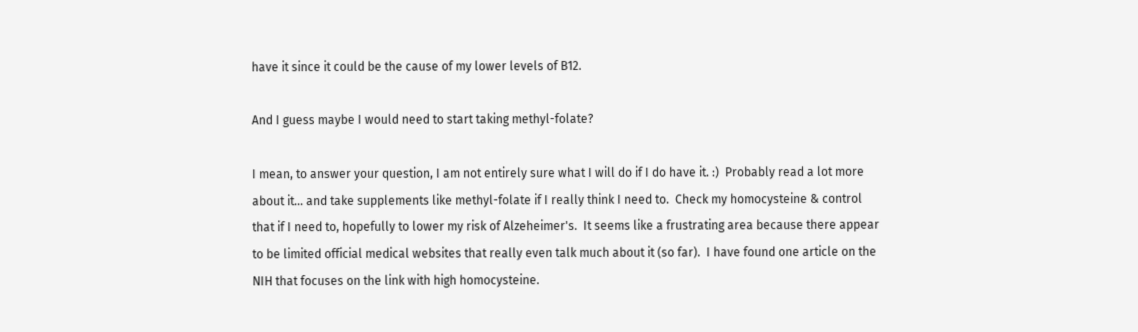have it since it could be the cause of my lower levels of B12.

And I guess maybe I would need to start taking methyl-folate?

I mean, to answer your question, I am not entirely sure what I will do if I do have it. :)  Probably read a lot more about it... and take supplements like methyl-folate if I really think I need to.  Check my homocysteine & control that if I need to, hopefully to lower my risk of Alzeheimer's.  It seems like a frustrating area because there appear to be limited official medical websites that really even talk much about it (so far).  I have found one article on the NIH that focuses on the link with high homocysteine.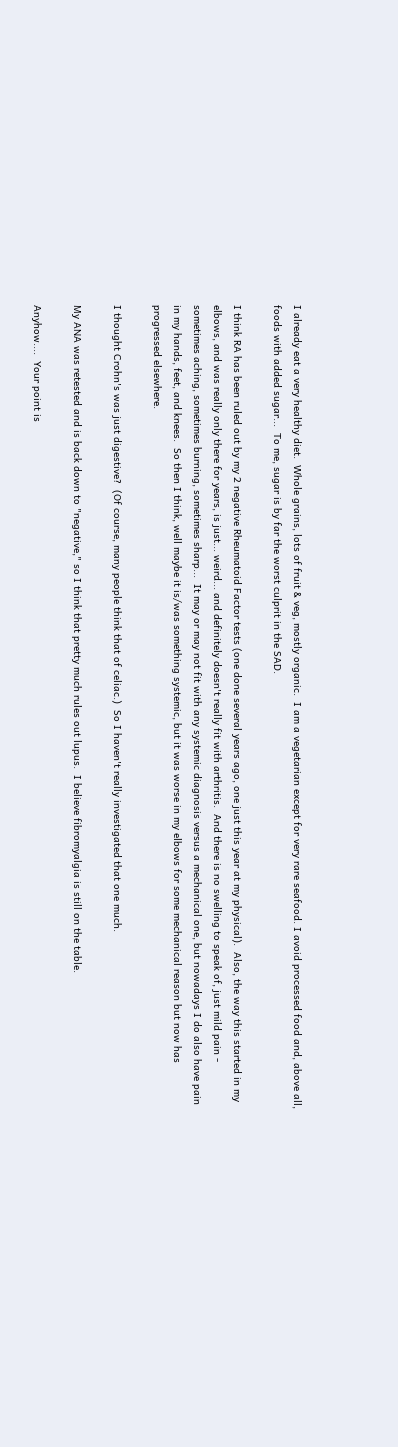I already eat a very healthy diet.  Whole grains, lots of fruit & veg, mostly organic.  I am a vegetarian except for very rare seafood. I avoid processed food and, above all, foods with added sugar...  To me, sugar is by far the worst culprit in the SAD.

I think RA has been ruled out by my 2 negative Rheumatoid Factor tests (one done several years ago, one just this year at my physical).  Also, the way this started in my elbows, and was really only there for years, is just... weird... and definitely doesn't really fit with arthritis.  And there is no swelling to speak of, just mild pain - sometimes aching, sometimes burning, sometimes sharp...  It may or may not fit with any systemic diagnosis versus a mechanical one, but nowadays I do also have pain in my hands, feet, and knees.  So then I think, well maybe it is/was something systemic, but it was worse in my elbows for some mechanical reason but now has progressed elsewhere.

I thought Crohn's was just digestive?  (Of course, many people think that of celiac.)  So I haven't really investigated that one much.

My ANA was retested and is back down to "negative," so I think that pretty much rules out lupus.  I believe fibromyalgia is still on the table.

Anyhow....  Your point is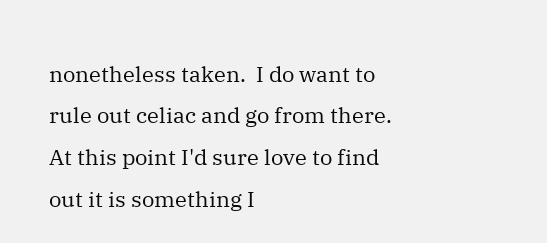nonetheless taken.  I do want to rule out celiac and go from there.  At this point I'd sure love to find out it is something I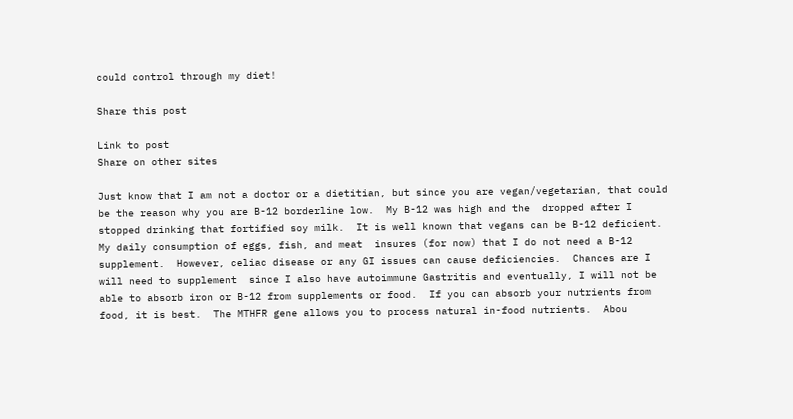could control through my diet!

Share this post

Link to post
Share on other sites

Just know that I am not a doctor or a dietitian, but since you are vegan/vegetarian, that could be the reason why you are B-12 borderline low.  My B-12 was high and the  dropped after I stopped drinking that fortified soy milk.  It is well known that vegans can be B-12 deficient.  My daily consumption of eggs, fish, and meat  insures (for now) that I do not need a B-12 supplement.  However, celiac disease or any GI issues can cause deficiencies.  Chances are I will need to supplement  since I also have autoimmune Gastritis and eventually, I will not be able to absorb iron or B-12 from supplements or food.  If you can absorb your nutrients from food, it is best.  The MTHFR gene allows you to process natural in-food nutrients.  Abou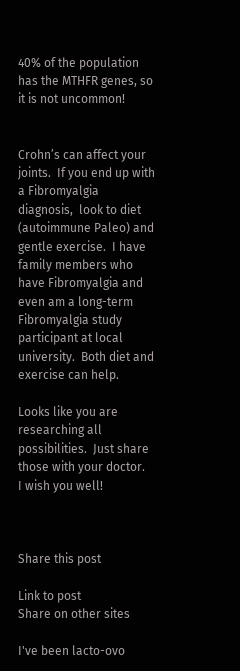40% of the population has the MTHFR genes, so it is not uncommon!


Crohn’s can affect your joints.  If you end up with a Fibromyalgia diagnosis,  look to diet (autoimmune Paleo) and gentle exercise.  I have family members who have Fibromyalgia and even am a long-term Fibromyalgia study participant at local university.  Both diet and exercise can help.

Looks like you are researching all possibilities.  Just share those with your doctor.   I wish you well!



Share this post

Link to post
Share on other sites

I've been lacto-ovo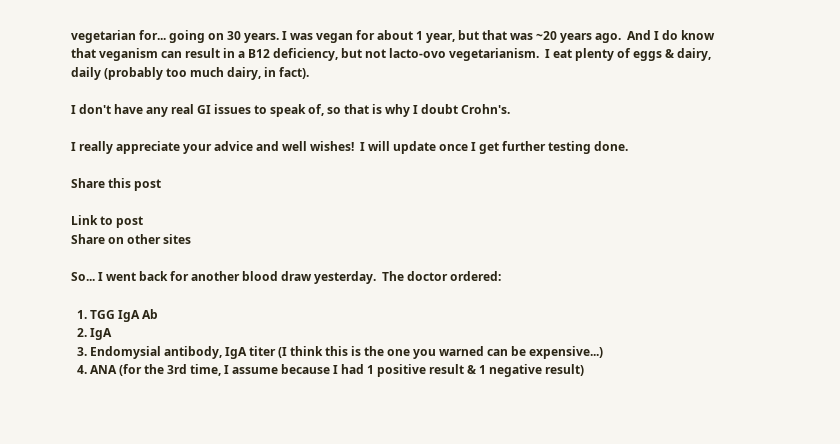vegetarian for... going on 30 years. I was vegan for about 1 year, but that was ~20 years ago.  And I do know that veganism can result in a B12 deficiency, but not lacto-ovo vegetarianism.  I eat plenty of eggs & dairy, daily (probably too much dairy, in fact).

I don't have any real GI issues to speak of, so that is why I doubt Crohn's.

I really appreciate your advice and well wishes!  I will update once I get further testing done.

Share this post

Link to post
Share on other sites

So... I went back for another blood draw yesterday.  The doctor ordered:

  1. TGG IgA Ab
  2. IgA
  3. Endomysial antibody, IgA titer (I think this is the one you warned can be expensive...)
  4. ANA (for the 3rd time, I assume because I had 1 positive result & 1 negative result)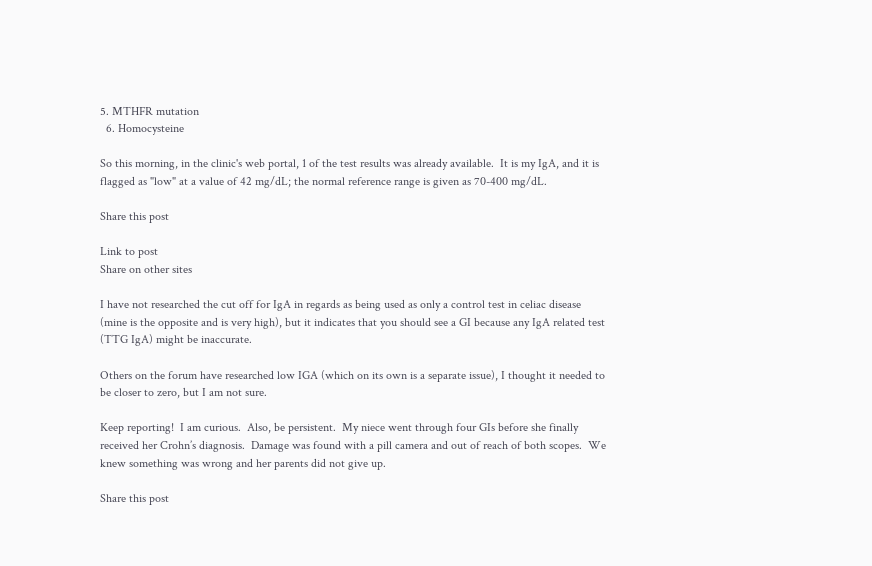5. MTHFR mutation
  6. Homocysteine

So this morning, in the clinic's web portal, 1 of the test results was already available.  It is my IgA, and it is flagged as "low" at a value of 42 mg/dL; the normal reference range is given as 70-400 mg/dL.

Share this post

Link to post
Share on other sites

I have not researched the cut off for IgA in regards as being used as only a control test in celiac disease (mine is the opposite and is very high), but it indicates that you should see a GI because any IgA related test (TTG IgA) might be inaccurate.

Others on the forum have researched low IGA (which on its own is a separate issue), I thought it needed to be closer to zero, but I am not sure.

Keep reporting!  I am curious.  Also, be persistent.  My niece went through four GIs before she finally received her Crohn’s diagnosis.  Damage was found with a pill camera and out of reach of both scopes.  We knew something was wrong and her parents did not give up.

Share this post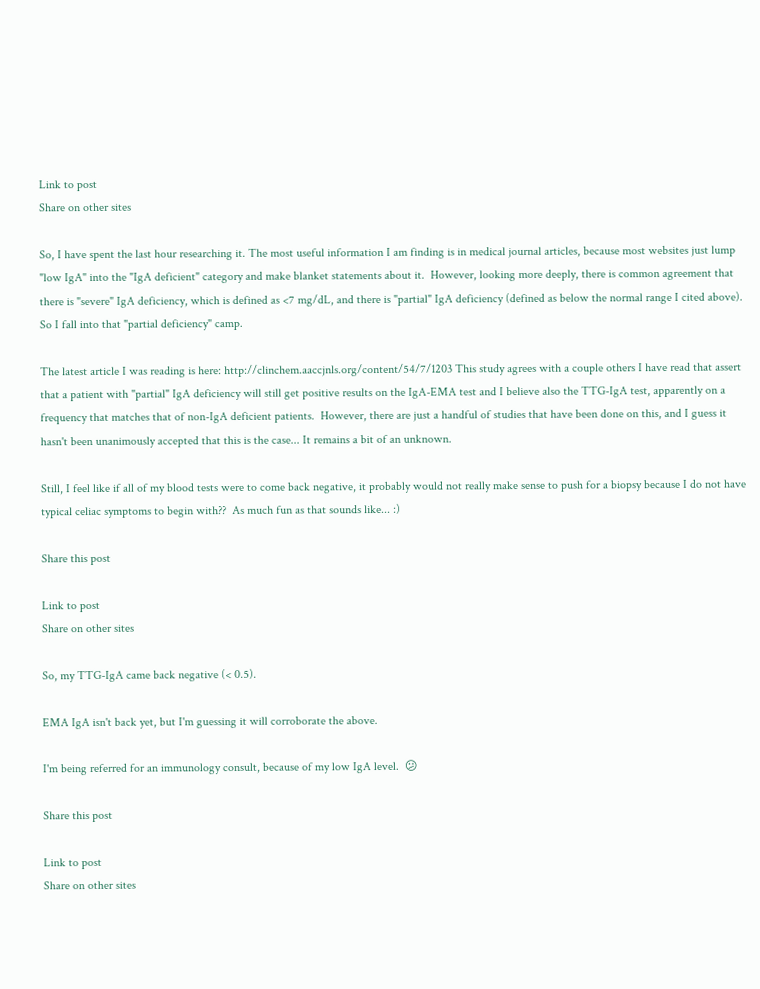Link to post
Share on other sites

So, I have spent the last hour researching it. The most useful information I am finding is in medical journal articles, because most websites just lump "low IgA" into the "IgA deficient" category and make blanket statements about it.  However, looking more deeply, there is common agreement that there is "severe" IgA deficiency, which is defined as <7 mg/dL, and there is "partial" IgA deficiency (defined as below the normal range I cited above).  So I fall into that "partial deficiency" camp.

The latest article I was reading is here: http://clinchem.aaccjnls.org/content/54/7/1203 This study agrees with a couple others I have read that assert that a patient with "partial" IgA deficiency will still get positive results on the IgA-EMA test and I believe also the TTG-IgA test, apparently on a frequency that matches that of non-IgA deficient patients.  However, there are just a handful of studies that have been done on this, and I guess it hasn't been unanimously accepted that this is the case... It remains a bit of an unknown.

Still, I feel like if all of my blood tests were to come back negative, it probably would not really make sense to push for a biopsy because I do not have typical celiac symptoms to begin with??  As much fun as that sounds like... :)

Share this post

Link to post
Share on other sites

So, my TTG-IgA came back negative (< 0.5).

EMA IgA isn't back yet, but I'm guessing it will corroborate the above.

I'm being referred for an immunology consult, because of my low IgA level.  😕

Share this post

Link to post
Share on other sites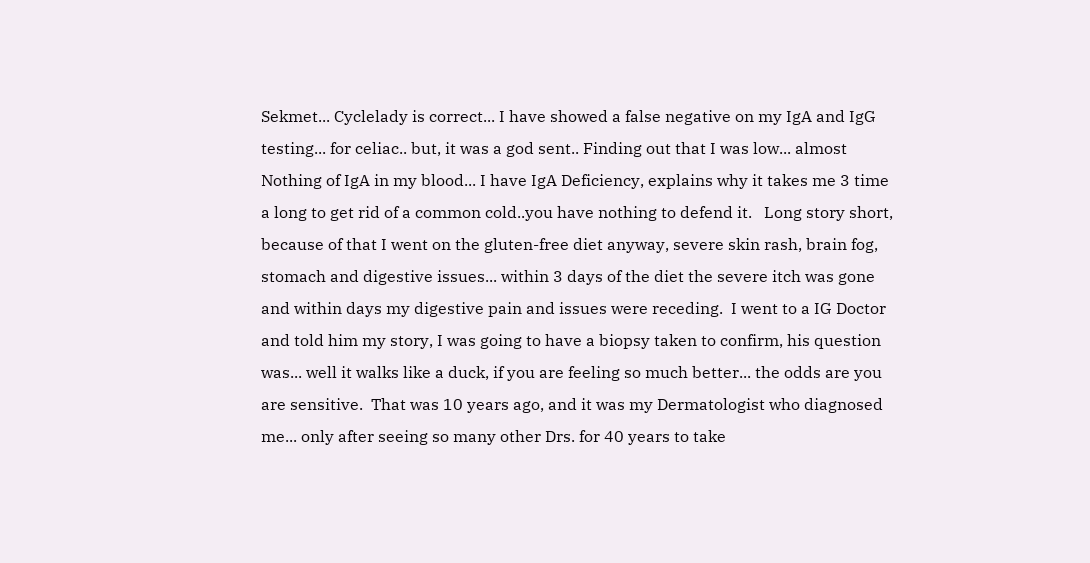Sekmet... Cyclelady is correct... I have showed a false negative on my IgA and IgG testing... for celiac.. but, it was a god sent.. Finding out that I was low... almost Nothing of IgA in my blood... I have IgA Deficiency, explains why it takes me 3 time a long to get rid of a common cold..you have nothing to defend it.   Long story short, because of that I went on the gluten-free diet anyway, severe skin rash, brain fog, stomach and digestive issues... within 3 days of the diet the severe itch was gone and within days my digestive pain and issues were receding.  I went to a IG Doctor and told him my story, I was going to have a biopsy taken to confirm, his question was... well it walks like a duck, if you are feeling so much better... the odds are you are sensitive.  That was 10 years ago, and it was my Dermatologist who diagnosed me... only after seeing so many other Drs. for 40 years to take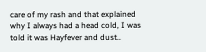care of my rash and that explained why I always had a head cold, I was told it was Hayfever and dust..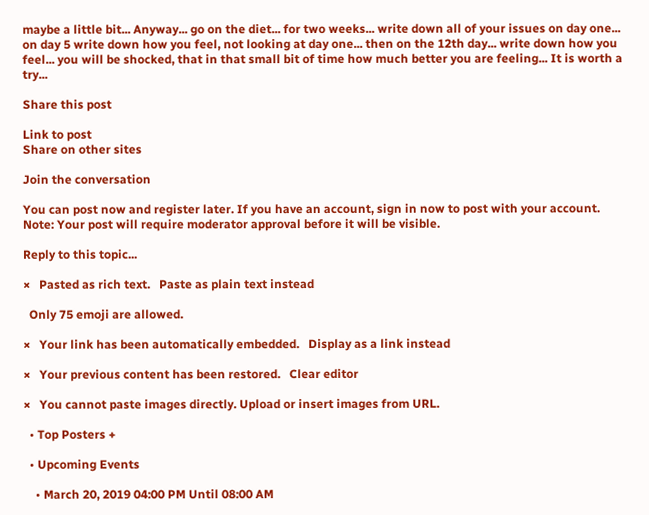maybe a little bit... Anyway... go on the diet... for two weeks... write down all of your issues on day one... on day 5 write down how you feel, not looking at day one... then on the 12th day... write down how you feel... you will be shocked, that in that small bit of time how much better you are feeling... It is worth a try...

Share this post

Link to post
Share on other sites

Join the conversation

You can post now and register later. If you have an account, sign in now to post with your account.
Note: Your post will require moderator approval before it will be visible.

Reply to this topic...

×   Pasted as rich text.   Paste as plain text instead

  Only 75 emoji are allowed.

×   Your link has been automatically embedded.   Display as a link instead

×   Your previous content has been restored.   Clear editor

×   You cannot paste images directly. Upload or insert images from URL.

  • Top Posters +

  • Upcoming Events

    • March 20, 2019 04:00 PM Until 08:00 AM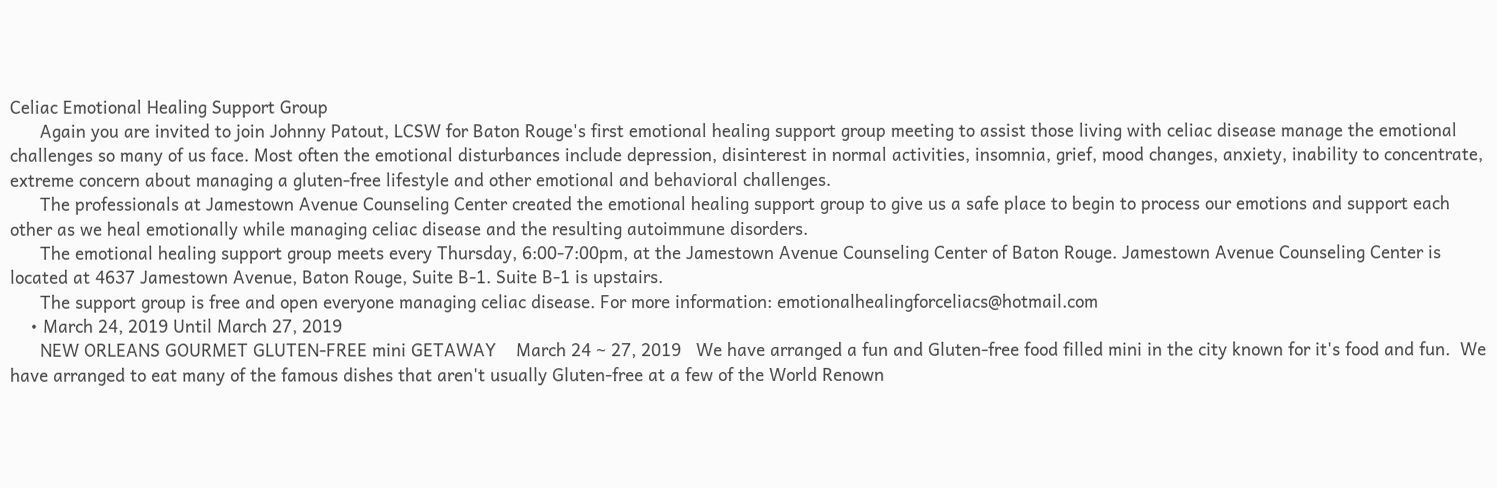Celiac Emotional Healing Support Group
      Again you are invited to join Johnny Patout, LCSW for Baton Rouge's first emotional healing support group meeting to assist those living with celiac disease manage the emotional challenges so many of us face. Most often the emotional disturbances include depression, disinterest in normal activities, insomnia, grief, mood changes, anxiety, inability to concentrate, extreme concern about managing a gluten-free lifestyle and other emotional and behavioral challenges.
      The professionals at Jamestown Avenue Counseling Center created the emotional healing support group to give us a safe place to begin to process our emotions and support each other as we heal emotionally while managing celiac disease and the resulting autoimmune disorders.
      The emotional healing support group meets every Thursday, 6:00-7:00pm, at the Jamestown Avenue Counseling Center of Baton Rouge. Jamestown Avenue Counseling Center is located at 4637 Jamestown Avenue, Baton Rouge, Suite B-1. Suite B-1 is upstairs.
      The support group is free and open everyone managing celiac disease. For more information: emotionalhealingforceliacs@hotmail.com
    • March 24, 2019 Until March 27, 2019
      NEW ORLEANS GOURMET GLUTEN-FREE mini GETAWAY    March 24 ~ 27, 2019   We have arranged a fun and Gluten-free food filled mini in the city known for it's food and fun.  We have arranged to eat many of the famous dishes that aren't usually Gluten-free at a few of the World Renown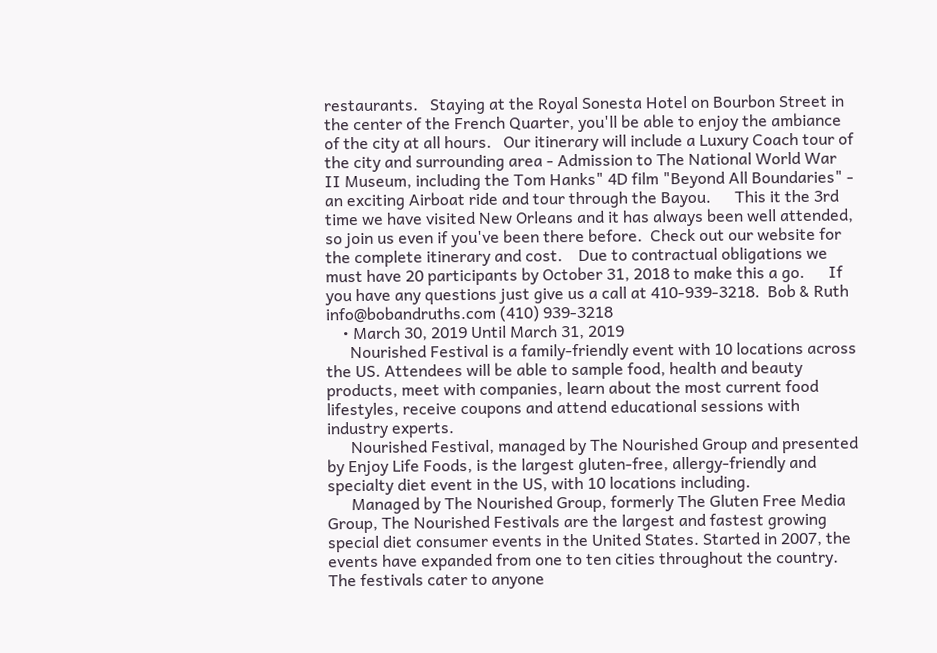restaurants.   Staying at the Royal Sonesta Hotel on Bourbon Street in the center of the French Quarter, you'll be able to enjoy the ambiance of the city at all hours.   Our itinerary will include a Luxury Coach tour of the city and surrounding area - Admission to The National World War II Museum, including the Tom Hanks" 4D film "Beyond All Boundaries" - an exciting Airboat ride and tour through the Bayou.      This it the 3rd time we have visited New Orleans and it has always been well attended, so join us even if you've been there before.  Check out our website for the complete itinerary and cost.    Due to contractual obligations we must have 20 participants by October 31, 2018 to make this a go.      If you have any questions just give us a call at 410-939-3218.  Bob & Ruth info@bobandruths.com (410) 939-3218
    • March 30, 2019 Until March 31, 2019
      Nourished Festival is a family-friendly event with 10 locations across the US. Attendees will be able to sample food, health and beauty products, meet with companies, learn about the most current food lifestyles, receive coupons and attend educational sessions with industry experts.
      Nourished Festival, managed by The Nourished Group and presented by Enjoy Life Foods, is the largest gluten-free, allergy-friendly and specialty diet event in the US, with 10 locations including.
      Managed by The Nourished Group, formerly The Gluten Free Media Group, The Nourished Festivals are the largest and fastest growing special diet consumer events in the United States. Started in 2007, the events have expanded from one to ten cities throughout the country. The festivals cater to anyone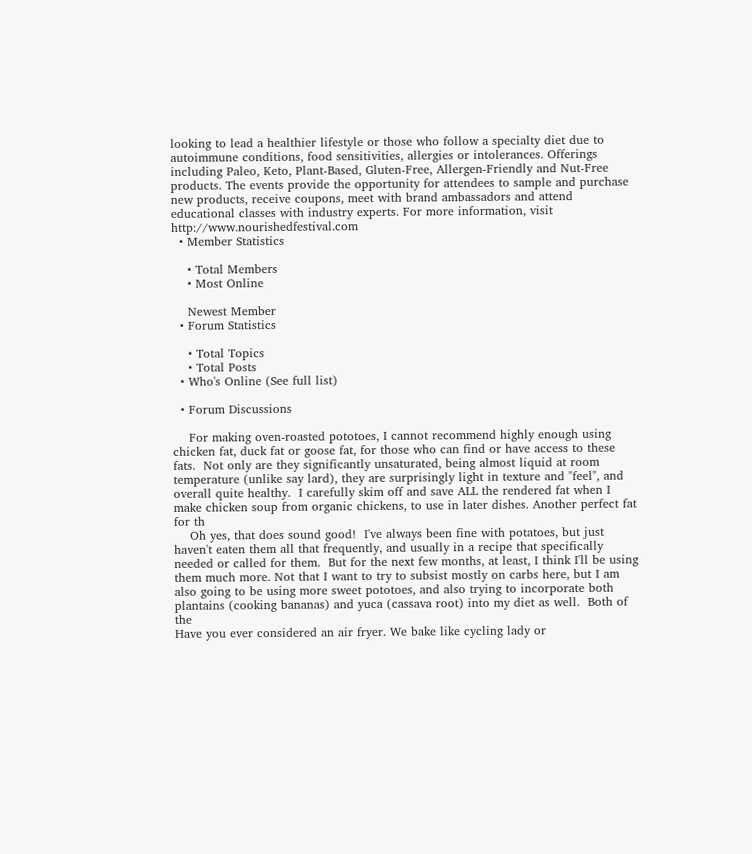looking to lead a healthier lifestyle or those who follow a specialty diet due to autoimmune conditions, food sensitivities, allergies or intolerances. Offerings including Paleo, Keto, Plant-Based, Gluten-Free, Allergen-Friendly and Nut-Free products. The events provide the opportunity for attendees to sample and purchase new products, receive coupons, meet with brand ambassadors and attend educational classes with industry experts. For more information, visit http://www.nourishedfestival.com
  • Member Statistics

    • Total Members
    • Most Online

    Newest Member
  • Forum Statistics

    • Total Topics
    • Total Posts
  • Who's Online (See full list)

  • Forum Discussions

    For making oven-roasted pototoes, I cannot recommend highly enough using chicken fat, duck fat or goose fat, for those who can find or have access to these fats.  Not only are they significantly unsaturated, being almost liquid at room temperature (unlike say lard), they are surprisingly light in texture and "feel", and overall quite healthy.  I carefully skim off and save ALL the rendered fat when I make chicken soup from organic chickens, to use in later dishes. Another perfect fat for th
    Oh yes, that does sound good!  I've always been fine with potatoes, but just haven't eaten them all that frequently, and usually in a recipe that specifically needed or called for them.  But for the next few months, at least, I think I'll be using them much more. Not that I want to try to subsist mostly on carbs here, but I am also going to be using more sweet pototoes, and also trying to incorporate both plantains (cooking bananas) and yuca (cassava root) into my diet as well.  Both of the
Have you ever considered an air fryer. We bake like cycling lady or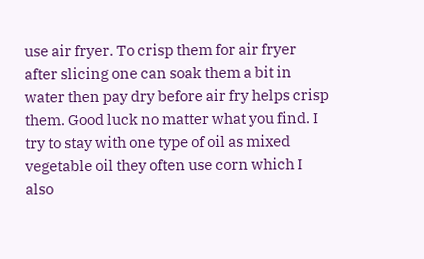use air fryer. To crisp them for air fryer after slicing one can soak them a bit in water then pay dry before air fry helps crisp them. Good luck no matter what you find. I try to stay with one type of oil as mixed vegetable oil they often use corn which I also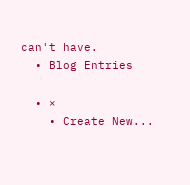can't have.
  • Blog Entries

  • ×
    • Create New...